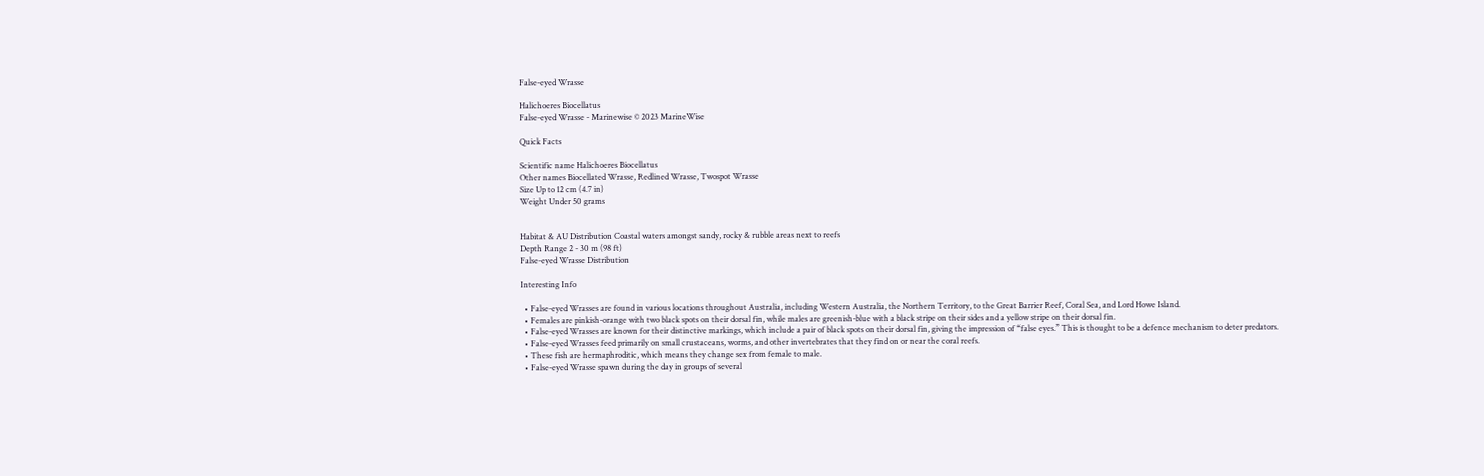False-eyed Wrasse

Halichoeres Biocellatus
False-eyed Wrasse - Marinewise © 2023 MarineWise

Quick Facts

Scientific name Halichoeres Biocellatus
Other names Biocellated Wrasse, Redlined Wrasse, Twospot Wrasse
Size Up to 12 cm (4.7 in)
Weight Under 50 grams


Habitat & AU Distribution Coastal waters amongst sandy, rocky & rubble areas next to reefs
Depth Range 2 - 30 m (98 ft)
False-eyed Wrasse Distribution

Interesting Info

  • False-eyed Wrasses are found in various locations throughout Australia, including Western Australia, the Northern Territory, to the Great Barrier Reef, Coral Sea, and Lord Howe Island.
  • Females are pinkish-orange with two black spots on their dorsal fin, while males are greenish-blue with a black stripe on their sides and a yellow stripe on their dorsal fin.
  • False-eyed Wrasses are known for their distinctive markings, which include a pair of black spots on their dorsal fin, giving the impression of “false eyes.” This is thought to be a defence mechanism to deter predators.
  • False-eyed Wrasses feed primarily on small crustaceans, worms, and other invertebrates that they find on or near the coral reefs.
  • These fish are hermaphroditic, which means they change sex from female to male.
  • False-eyed Wrasse spawn during the day in groups of several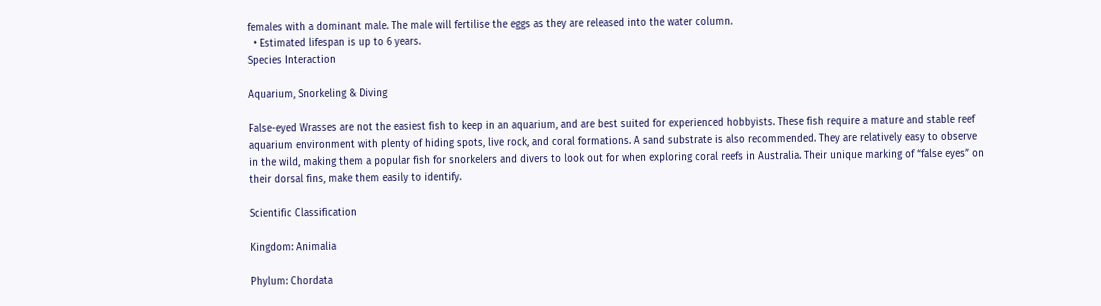females with a dominant male. The male will fertilise the eggs as they are released into the water column.
  • Estimated lifespan is up to 6 years.
Species Interaction

Aquarium, Snorkeling & Diving

False-eyed Wrasses are not the easiest fish to keep in an aquarium, and are best suited for experienced hobbyists. These fish require a mature and stable reef aquarium environment with plenty of hiding spots, live rock, and coral formations. A sand substrate is also recommended. They are relatively easy to observe in the wild, making them a popular fish for snorkelers and divers to look out for when exploring coral reefs in Australia. Their unique marking of “false eyes” on their dorsal fins, make them easily to identify.

Scientific Classification

Kingdom: Animalia

Phylum: Chordata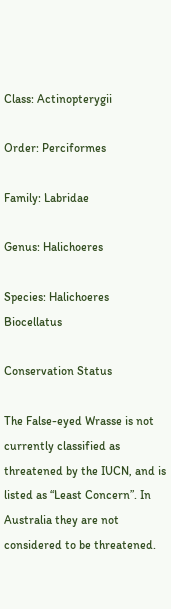Class: Actinopterygii

Order: Perciformes

Family: Labridae

Genus: Halichoeres

Species: Halichoeres Biocellatus

Conservation Status

The False-eyed Wrasse is not currently classified as threatened by the IUCN, and is listed as “Least Concern”. In Australia they are not considered to be threatened.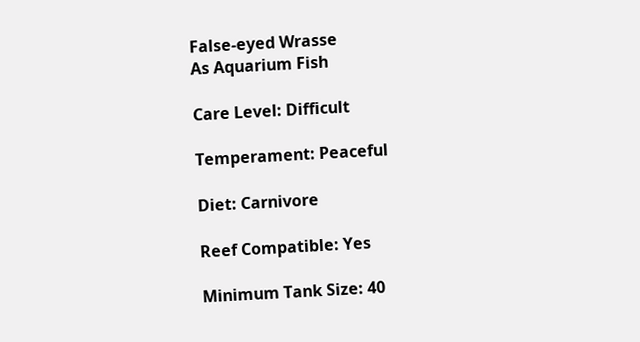False-eyed Wrasse
As Aquarium Fish

Care Level: Difficult

Temperament: Peaceful

Diet: Carnivore

Reef Compatible: Yes

Minimum Tank Size: 40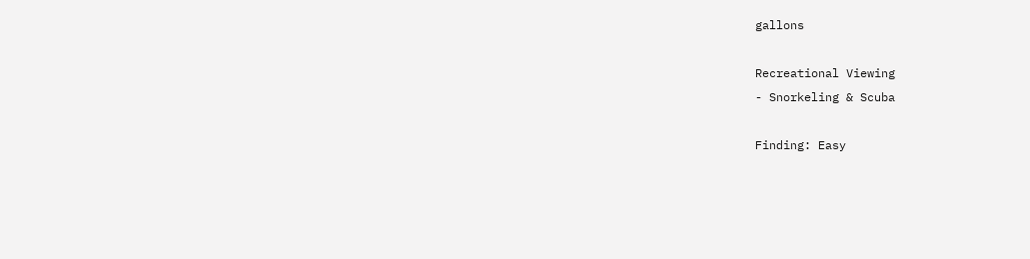gallons

Recreational Viewing
- Snorkeling & Scuba

Finding: Easy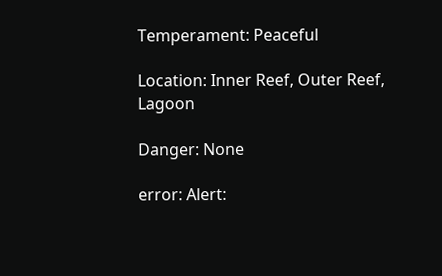Temperament: Peaceful

Location: Inner Reef, Outer Reef, Lagoon

Danger: None

error: Alert: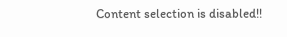Content selection is disabled!!